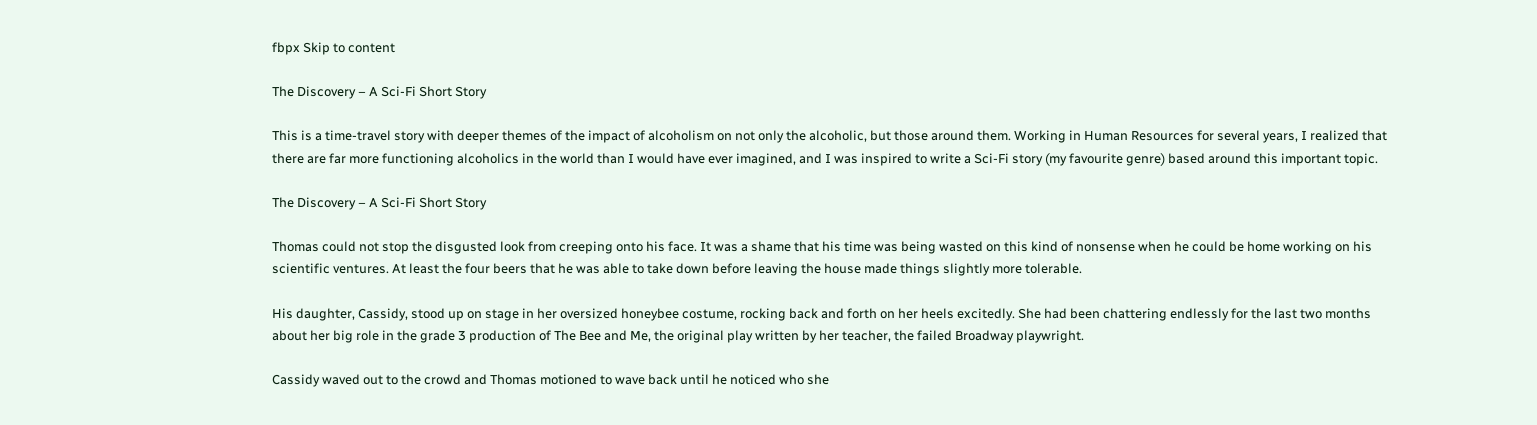fbpx Skip to content

The Discovery – A Sci-Fi Short Story

This is a time-travel story with deeper themes of the impact of alcoholism on not only the alcoholic, but those around them. Working in Human Resources for several years, I realized that there are far more functioning alcoholics in the world than I would have ever imagined, and I was inspired to write a Sci-Fi story (my favourite genre) based around this important topic.

The Discovery – A Sci-Fi Short Story

Thomas could not stop the disgusted look from creeping onto his face. It was a shame that his time was being wasted on this kind of nonsense when he could be home working on his scientific ventures. At least the four beers that he was able to take down before leaving the house made things slightly more tolerable.

His daughter, Cassidy, stood up on stage in her oversized honeybee costume, rocking back and forth on her heels excitedly. She had been chattering endlessly for the last two months about her big role in the grade 3 production of The Bee and Me, the original play written by her teacher, the failed Broadway playwright.

Cassidy waved out to the crowd and Thomas motioned to wave back until he noticed who she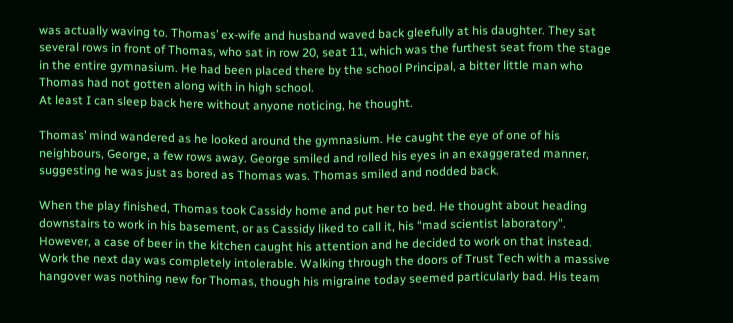was actually waving to. Thomas’ ex-wife and husband waved back gleefully at his daughter. They sat several rows in front of Thomas, who sat in row 20, seat 11, which was the furthest seat from the stage in the entire gymnasium. He had been placed there by the school Principal, a bitter little man who Thomas had not gotten along with in high school.
At least I can sleep back here without anyone noticing, he thought.

Thomas’ mind wandered as he looked around the gymnasium. He caught the eye of one of his neighbours, George, a few rows away. George smiled and rolled his eyes in an exaggerated manner, suggesting he was just as bored as Thomas was. Thomas smiled and nodded back.

When the play finished, Thomas took Cassidy home and put her to bed. He thought about heading downstairs to work in his basement, or as Cassidy liked to call it, his “mad scientist laboratory”. However, a case of beer in the kitchen caught his attention and he decided to work on that instead.
Work the next day was completely intolerable. Walking through the doors of Trust Tech with a massive hangover was nothing new for Thomas, though his migraine today seemed particularly bad. His team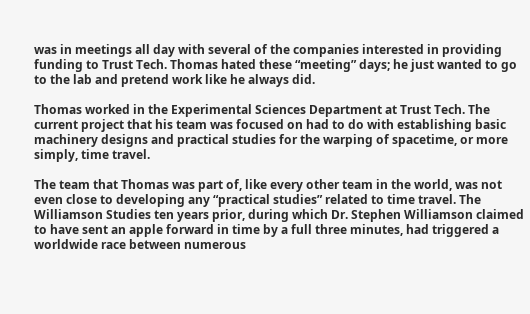was in meetings all day with several of the companies interested in providing funding to Trust Tech. Thomas hated these “meeting” days; he just wanted to go to the lab and pretend work like he always did.

Thomas worked in the Experimental Sciences Department at Trust Tech. The current project that his team was focused on had to do with establishing basic machinery designs and practical studies for the warping of spacetime, or more simply, time travel.

The team that Thomas was part of, like every other team in the world, was not even close to developing any “practical studies” related to time travel. The Williamson Studies ten years prior, during which Dr. Stephen Williamson claimed to have sent an apple forward in time by a full three minutes, had triggered a worldwide race between numerous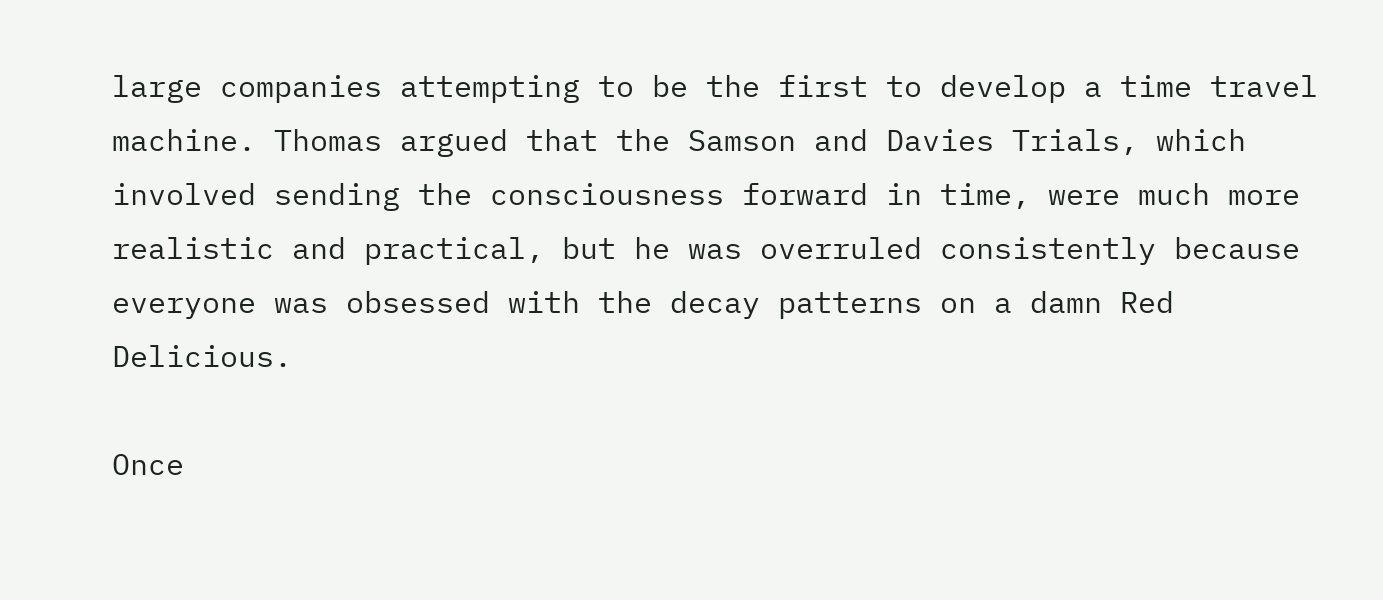large companies attempting to be the first to develop a time travel machine. Thomas argued that the Samson and Davies Trials, which involved sending the consciousness forward in time, were much more realistic and practical, but he was overruled consistently because everyone was obsessed with the decay patterns on a damn Red Delicious.

Once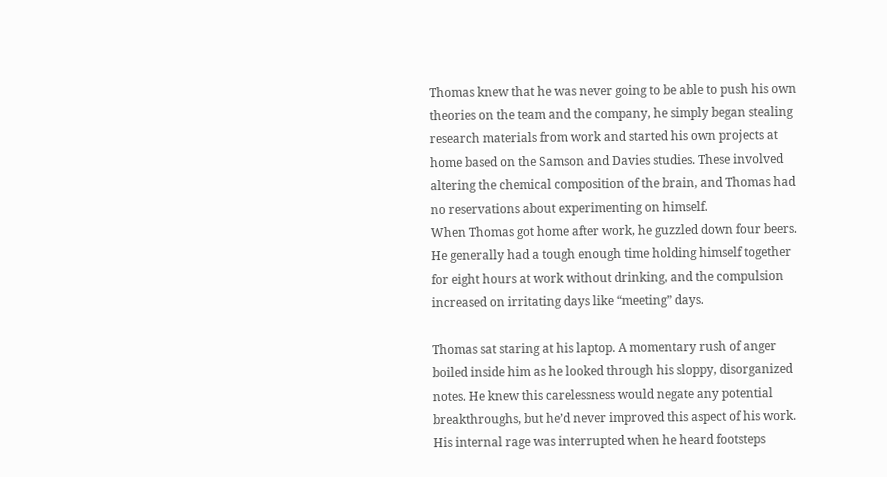Thomas knew that he was never going to be able to push his own theories on the team and the company, he simply began stealing research materials from work and started his own projects at home based on the Samson and Davies studies. These involved altering the chemical composition of the brain, and Thomas had no reservations about experimenting on himself.
When Thomas got home after work, he guzzled down four beers. He generally had a tough enough time holding himself together for eight hours at work without drinking, and the compulsion increased on irritating days like “meeting” days.

Thomas sat staring at his laptop. A momentary rush of anger boiled inside him as he looked through his sloppy, disorganized notes. He knew this carelessness would negate any potential breakthroughs, but he’d never improved this aspect of his work. His internal rage was interrupted when he heard footsteps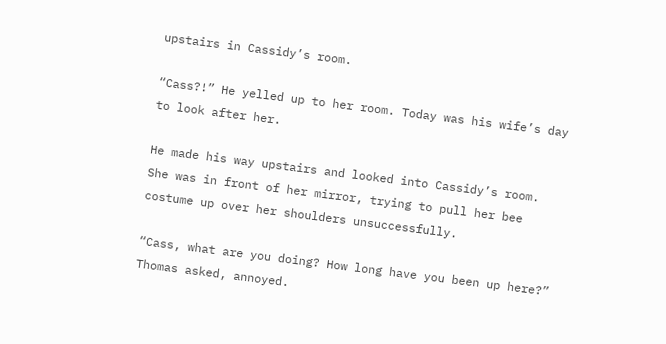upstairs in Cassidy’s room.

“Cass?!” He yelled up to her room. Today was his wife’s day to look after her.

He made his way upstairs and looked into Cassidy’s room. She was in front of her mirror, trying to pull her bee costume up over her shoulders unsuccessfully.

“Cass, what are you doing? How long have you been up here?” Thomas asked, annoyed.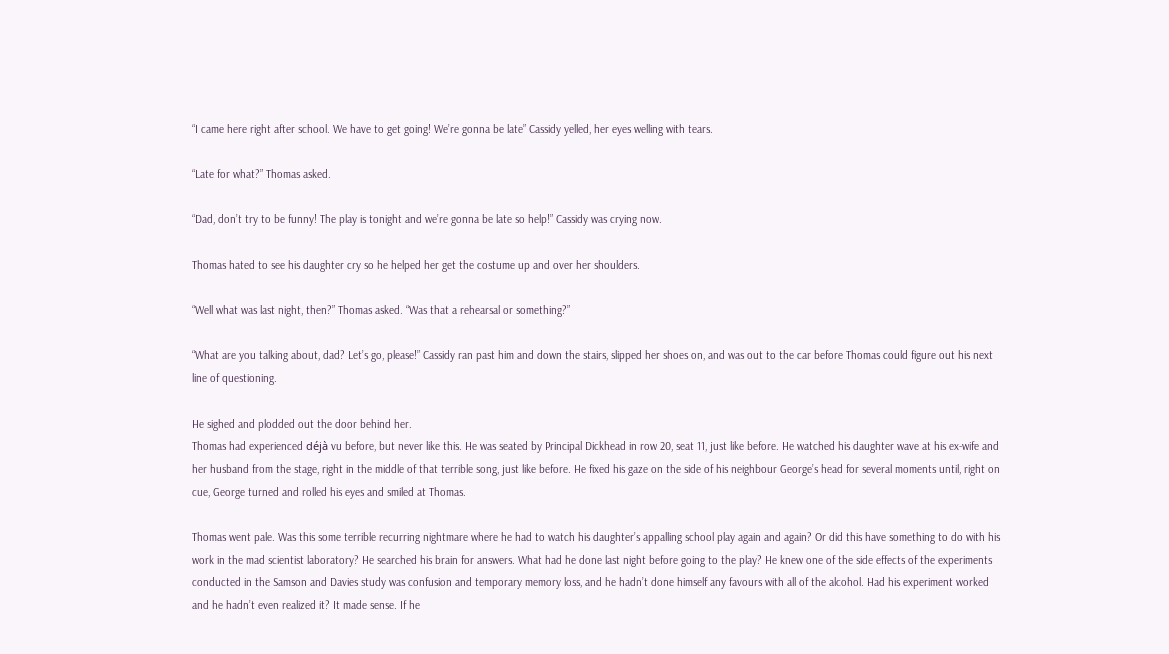“I came here right after school. We have to get going! We’re gonna be late” Cassidy yelled, her eyes welling with tears.

“Late for what?” Thomas asked.

“Dad, don’t try to be funny! The play is tonight and we’re gonna be late so help!” Cassidy was crying now.

Thomas hated to see his daughter cry so he helped her get the costume up and over her shoulders.

“Well what was last night, then?” Thomas asked. “Was that a rehearsal or something?”

“What are you talking about, dad? Let’s go, please!” Cassidy ran past him and down the stairs, slipped her shoes on, and was out to the car before Thomas could figure out his next line of questioning.

He sighed and plodded out the door behind her.
Thomas had experienced déjà vu before, but never like this. He was seated by Principal Dickhead in row 20, seat 11, just like before. He watched his daughter wave at his ex-wife and her husband from the stage, right in the middle of that terrible song, just like before. He fixed his gaze on the side of his neighbour George’s head for several moments until, right on cue, George turned and rolled his eyes and smiled at Thomas.

Thomas went pale. Was this some terrible recurring nightmare where he had to watch his daughter’s appalling school play again and again? Or did this have something to do with his work in the mad scientist laboratory? He searched his brain for answers. What had he done last night before going to the play? He knew one of the side effects of the experiments conducted in the Samson and Davies study was confusion and temporary memory loss, and he hadn’t done himself any favours with all of the alcohol. Had his experiment worked and he hadn’t even realized it? It made sense. If he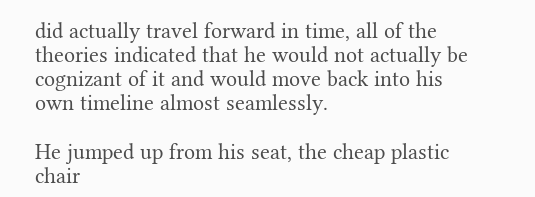did actually travel forward in time, all of the theories indicated that he would not actually be cognizant of it and would move back into his own timeline almost seamlessly.

He jumped up from his seat, the cheap plastic chair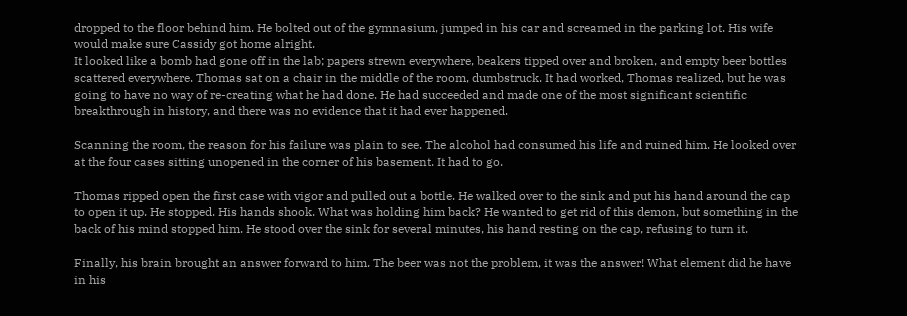dropped to the floor behind him. He bolted out of the gymnasium, jumped in his car and screamed in the parking lot. His wife would make sure Cassidy got home alright.
It looked like a bomb had gone off in the lab; papers strewn everywhere, beakers tipped over and broken, and empty beer bottles scattered everywhere. Thomas sat on a chair in the middle of the room, dumbstruck. It had worked, Thomas realized, but he was going to have no way of re-creating what he had done. He had succeeded and made one of the most significant scientific breakthrough in history, and there was no evidence that it had ever happened.

Scanning the room, the reason for his failure was plain to see. The alcohol had consumed his life and ruined him. He looked over at the four cases sitting unopened in the corner of his basement. It had to go.

Thomas ripped open the first case with vigor and pulled out a bottle. He walked over to the sink and put his hand around the cap to open it up. He stopped. His hands shook. What was holding him back? He wanted to get rid of this demon, but something in the back of his mind stopped him. He stood over the sink for several minutes, his hand resting on the cap, refusing to turn it.

Finally, his brain brought an answer forward to him. The beer was not the problem, it was the answer! What element did he have in his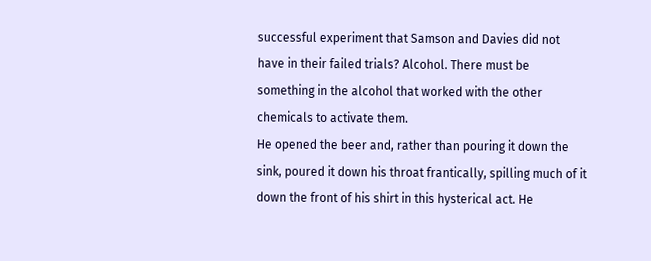successful experiment that Samson and Davies did not have in their failed trials? Alcohol. There must be something in the alcohol that worked with the other chemicals to activate them.
He opened the beer and, rather than pouring it down the sink, poured it down his throat frantically, spilling much of it down the front of his shirt in this hysterical act. He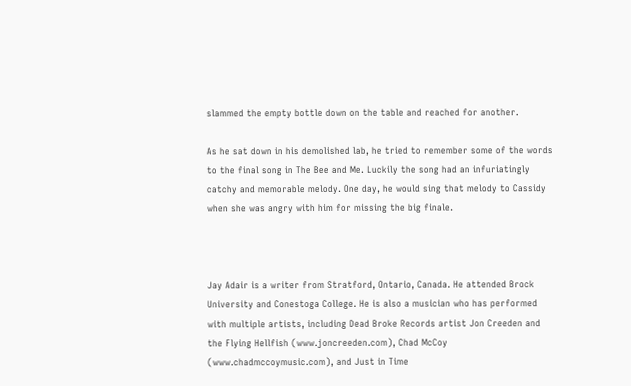slammed the empty bottle down on the table and reached for another.

As he sat down in his demolished lab, he tried to remember some of the words to the final song in The Bee and Me. Luckily the song had an infuriatingly catchy and memorable melody. One day, he would sing that melody to Cassidy when she was angry with him for missing the big finale.



Jay Adair is a writer from Stratford, Ontario, Canada. He attended Brock University and Conestoga College. He is also a musician who has performed with multiple artists, including Dead Broke Records artist Jon Creeden and the Flying Hellfish (www.joncreeden.com), Chad McCoy (www.chadmccoymusic.com), and Just in Time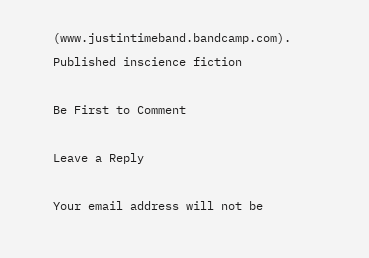(www.justintimeband.bandcamp.com).
Published inscience fiction

Be First to Comment

Leave a Reply

Your email address will not be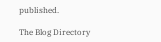published.

The Blog Directory